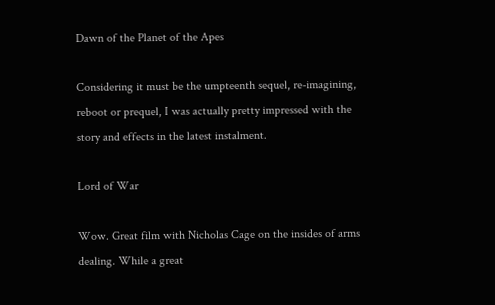Dawn of the Planet of the Apes

Considering it must be the umpteenth sequel, re-imagining, reboot or prequel, I was actually pretty impressed with the story and effects in the latest instalment.

Lord of War

Wow. Great film with Nicholas Cage on the insides of arms dealing. While a great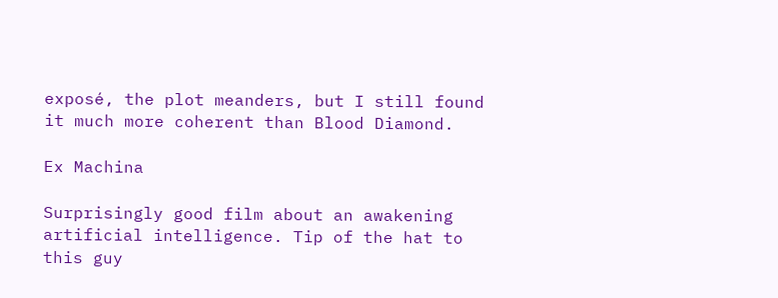exposé, the plot meanders, but I still found it much more coherent than Blood Diamond.

Ex Machina

Surprisingly good film about an awakening artificial intelligence. Tip of the hat to this guy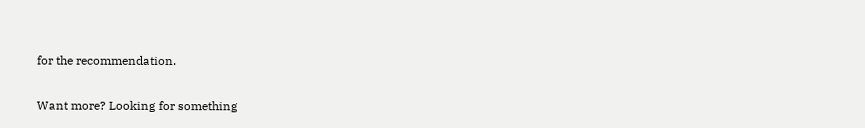for the recommendation.

Want more? Looking for something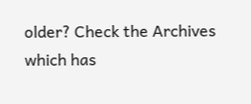older? Check the Archives which has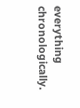everything chronologically.